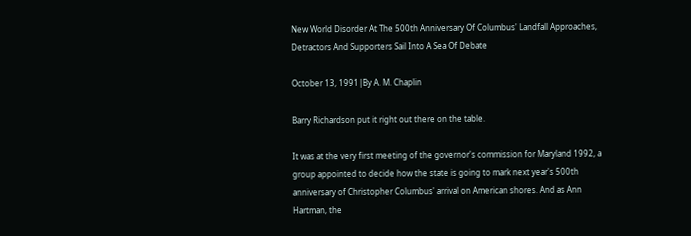New World Disorder At The 500th Anniversary Of Columbus' Landfall Approaches, Detractors And Supporters Sail Into A Sea Of Debate

October 13, 1991|By A. M. Chaplin

Barry Richardson put it right out there on the table.

It was at the very first meeting of the governor's commission for Maryland 1992, a group appointed to decide how the state is going to mark next year's 500th anniversary of Christopher Columbus' arrival on American shores. And as Ann Hartman, the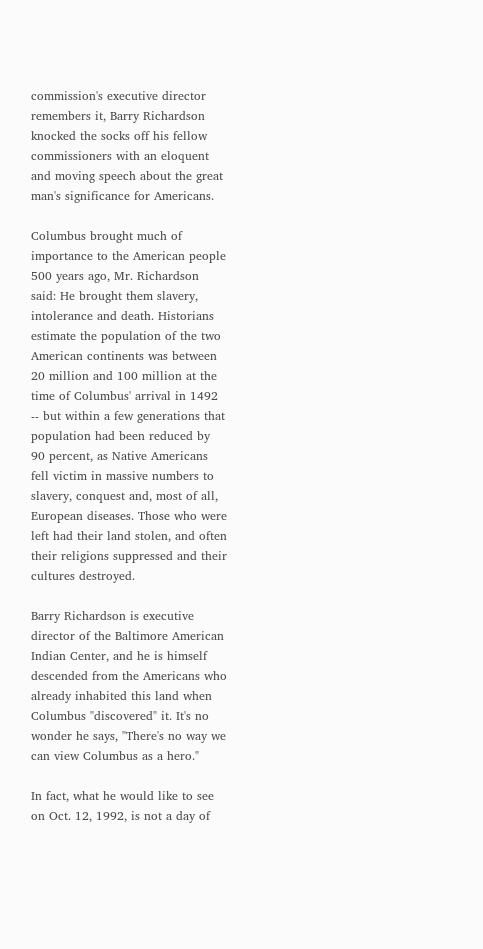commission's executive director remembers it, Barry Richardson knocked the socks off his fellow commissioners with an eloquent and moving speech about the great man's significance for Americans.

Columbus brought much of importance to the American people 500 years ago, Mr. Richardson said: He brought them slavery, intolerance and death. Historians estimate the population of the two American continents was between 20 million and 100 million at the time of Columbus' arrival in 1492 -- but within a few generations that population had been reduced by 90 percent, as Native Americans fell victim in massive numbers to slavery, conquest and, most of all, European diseases. Those who were left had their land stolen, and often their religions suppressed and their cultures destroyed.

Barry Richardson is executive director of the Baltimore American Indian Center, and he is himself descended from the Americans who already inhabited this land when Columbus "discovered" it. It's no wonder he says, "There's no way we can view Columbus as a hero."

In fact, what he would like to see on Oct. 12, 1992, is not a day of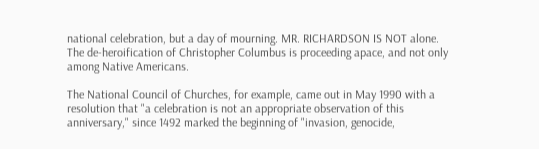national celebration, but a day of mourning. MR. RICHARDSON IS NOT alone. The de-heroification of Christopher Columbus is proceeding apace, and not only among Native Americans.

The National Council of Churches, for example, came out in May 1990 with a resolution that "a celebration is not an appropriate observation of this anniversary," since 1492 marked the beginning of "invasion, genocide,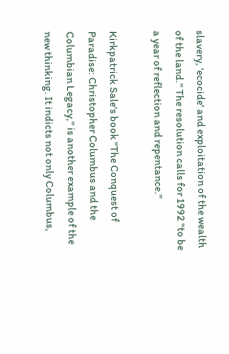slavery, 'ecocide' and exploitation of the wealth of the land." The resolution calls for 1992 "to be a year of reflection and repentance."

Kirkpatrick Sale's book "The Conquest of Paradise: Christopher Columbus and the Columbian Legacy," is another example of the new thinking. It indicts not only Columbus,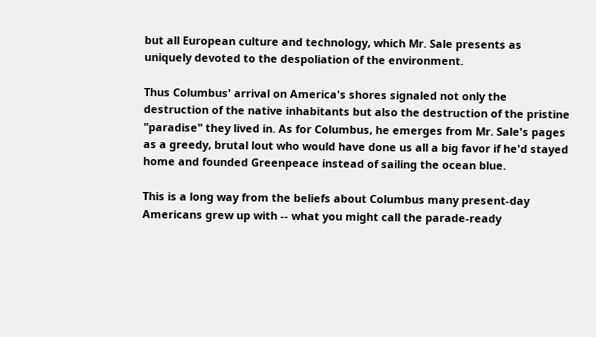but all European culture and technology, which Mr. Sale presents as uniquely devoted to the despoliation of the environment.

Thus Columbus' arrival on America's shores signaled not only the destruction of the native inhabitants but also the destruction of the pristine "paradise" they lived in. As for Columbus, he emerges from Mr. Sale's pages as a greedy, brutal lout who would have done us all a big favor if he'd stayed home and founded Greenpeace instead of sailing the ocean blue.

This is a long way from the beliefs about Columbus many present-day Americans grew up with -- what you might call the parade-ready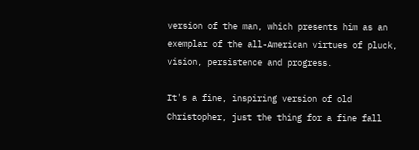version of the man, which presents him as an exemplar of the all-American virtues of pluck, vision, persistence and progress.

It's a fine, inspiring version of old Christopher, just the thing for a fine fall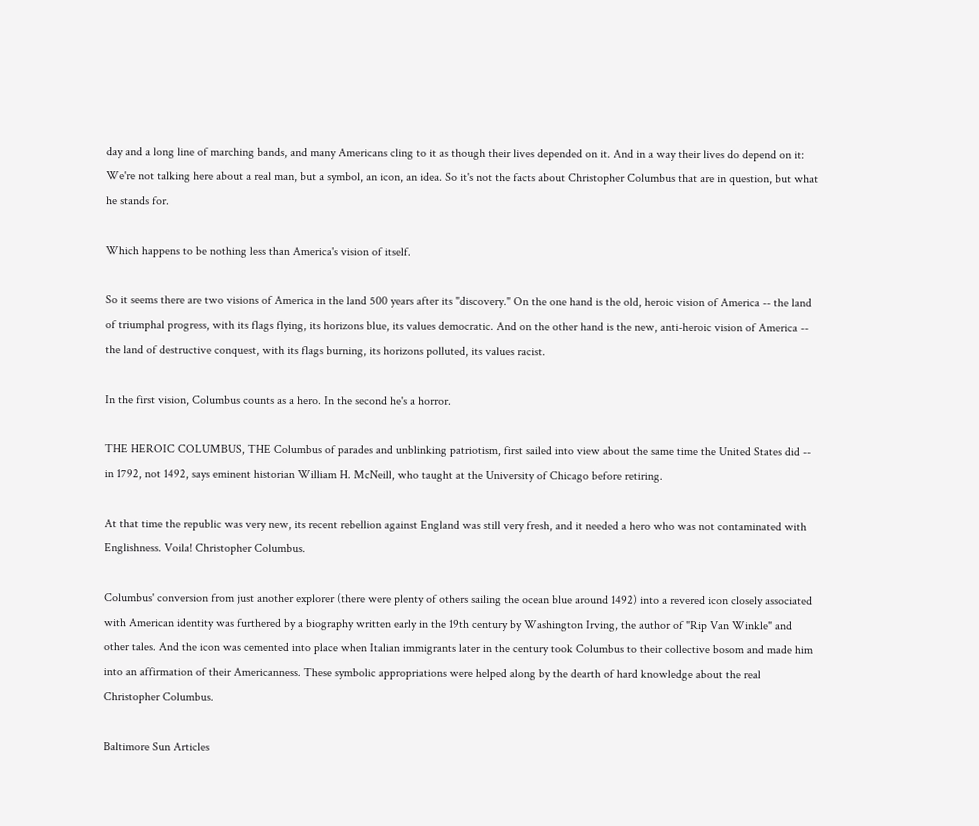day and a long line of marching bands, and many Americans cling to it as though their lives depended on it. And in a way their lives do depend on it: We're not talking here about a real man, but a symbol, an icon, an idea. So it's not the facts about Christopher Columbus that are in question, but what he stands for.

Which happens to be nothing less than America's vision of itself.

So it seems there are two visions of America in the land 500 years after its "discovery." On the one hand is the old, heroic vision of America -- the land of triumphal progress, with its flags flying, its horizons blue, its values democratic. And on the other hand is the new, anti-heroic vision of America -- the land of destructive conquest, with its flags burning, its horizons polluted, its values racist.

In the first vision, Columbus counts as a hero. In the second he's a horror.

THE HEROIC COLUMBUS, THE Columbus of parades and unblinking patriotism, first sailed into view about the same time the United States did -- in 1792, not 1492, says eminent historian William H. McNeill, who taught at the University of Chicago before retiring.

At that time the republic was very new, its recent rebellion against England was still very fresh, and it needed a hero who was not contaminated with Englishness. Voila! Christopher Columbus.

Columbus' conversion from just another explorer (there were plenty of others sailing the ocean blue around 1492) into a revered icon closely associated with American identity was furthered by a biography written early in the 19th century by Washington Irving, the author of "Rip Van Winkle" and other tales. And the icon was cemented into place when Italian immigrants later in the century took Columbus to their collective bosom and made him into an affirmation of their Americanness. These symbolic appropriations were helped along by the dearth of hard knowledge about the real Christopher Columbus.

Baltimore Sun Articles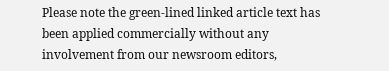Please note the green-lined linked article text has been applied commercially without any involvement from our newsroom editors,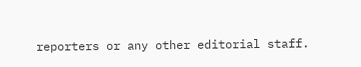reporters or any other editorial staff.